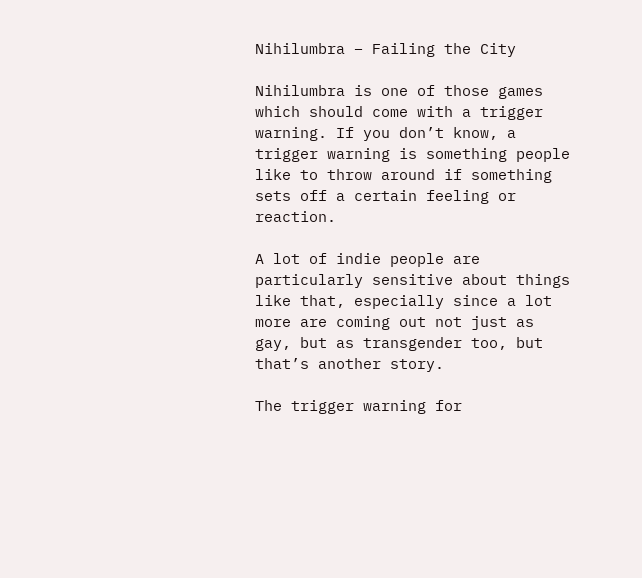Nihilumbra – Failing the City

Nihilumbra is one of those games which should come with a trigger warning. If you don’t know, a trigger warning is something people like to throw around if something sets off a certain feeling or reaction.

A lot of indie people are particularly sensitive about things like that, especially since a lot more are coming out not just as gay, but as transgender too, but that’s another story.

The trigger warning for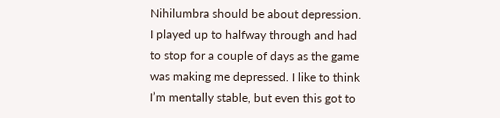Nihilumbra should be about depression. I played up to halfway through and had to stop for a couple of days as the game was making me depressed. I like to think I’m mentally stable, but even this got to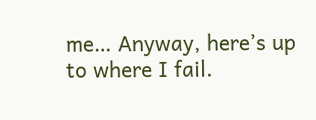me… Anyway, here’s up to where I fail.